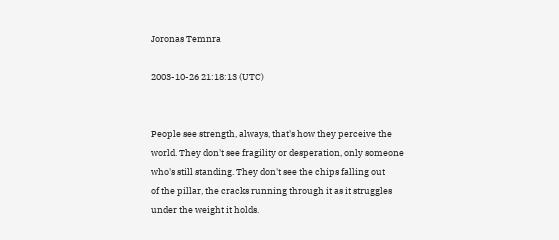Joronas Temnra

2003-10-26 21:18:13 (UTC)


People see strength, always, that's how they perceive the
world. They don't see fragility or desperation, only someone
who's still standing. They don't see the chips falling out
of the pillar, the cracks running through it as it struggles
under the weight it holds.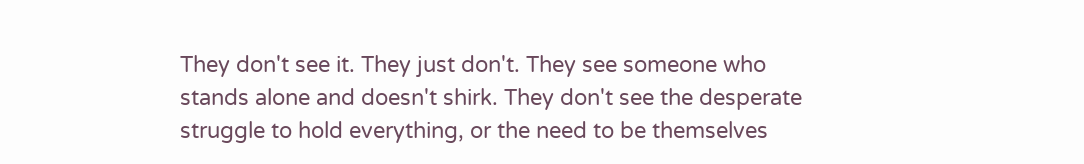They don't see it. They just don't. They see someone who
stands alone and doesn't shirk. They don't see the desperate
struggle to hold everything, or the need to be themselves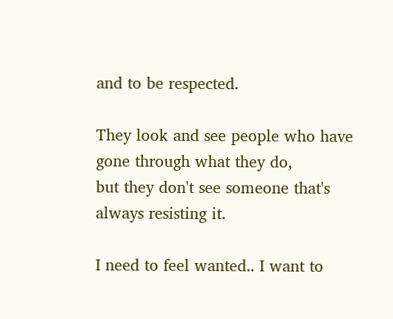and to be respected.

They look and see people who have gone through what they do,
but they don't see someone that's always resisting it.

I need to feel wanted.. I want to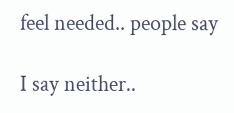feel needed.. people say

I say neither..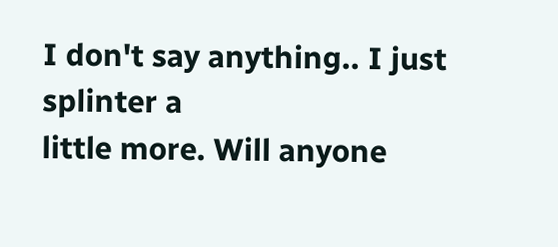I don't say anything.. I just splinter a
little more. Will anyone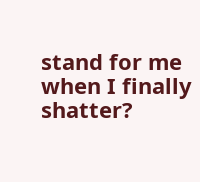stand for me when I finally shatter?